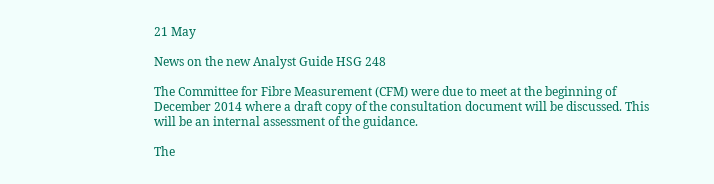21 May

News on the new Analyst Guide HSG 248

The Committee for Fibre Measurement (CFM) were due to meet at the beginning of December 2014 where a draft copy of the consultation document will be discussed. This will be an internal assessment of the guidance.

The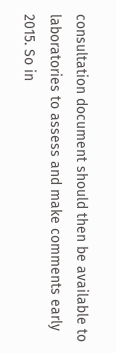consultation document should then be available to laboratories to assess and make comments early 2015. So in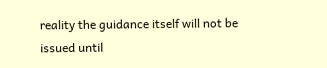reality the guidance itself will not be issued until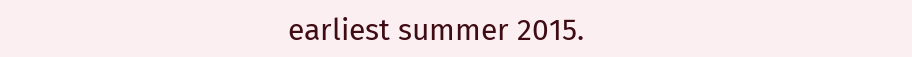earliest summer 2015.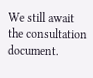We still await the consultation document.